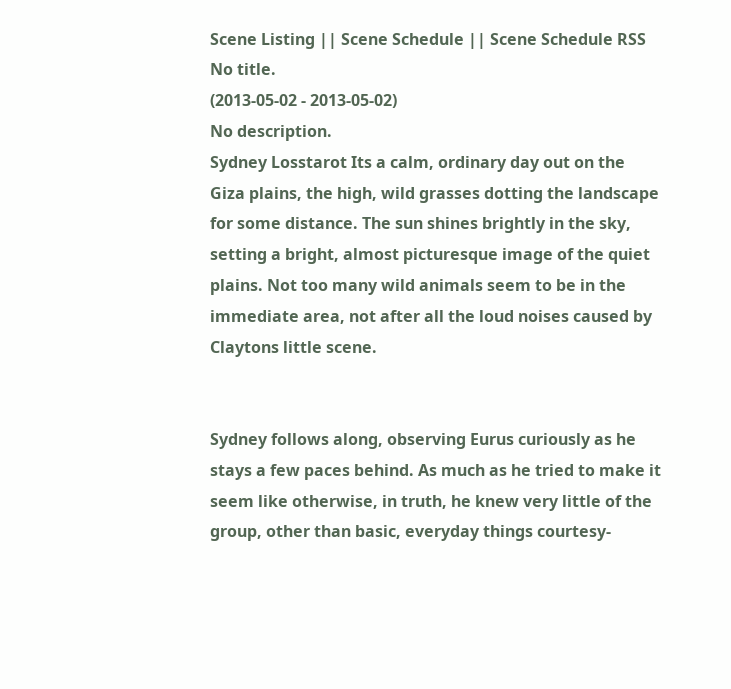Scene Listing || Scene Schedule || Scene Schedule RSS
No title.
(2013-05-02 - 2013-05-02)
No description.
Sydney Losstarot Its a calm, ordinary day out on the Giza plains, the high, wild grasses dotting the landscape for some distance. The sun shines brightly in the sky, setting a bright, almost picturesque image of the quiet plains. Not too many wild animals seem to be in the immediate area, not after all the loud noises caused by Claytons little scene.


Sydney follows along, observing Eurus curiously as he stays a few paces behind. As much as he tried to make it seem like otherwise, in truth, he knew very little of the group, other than basic, everyday things courtesy-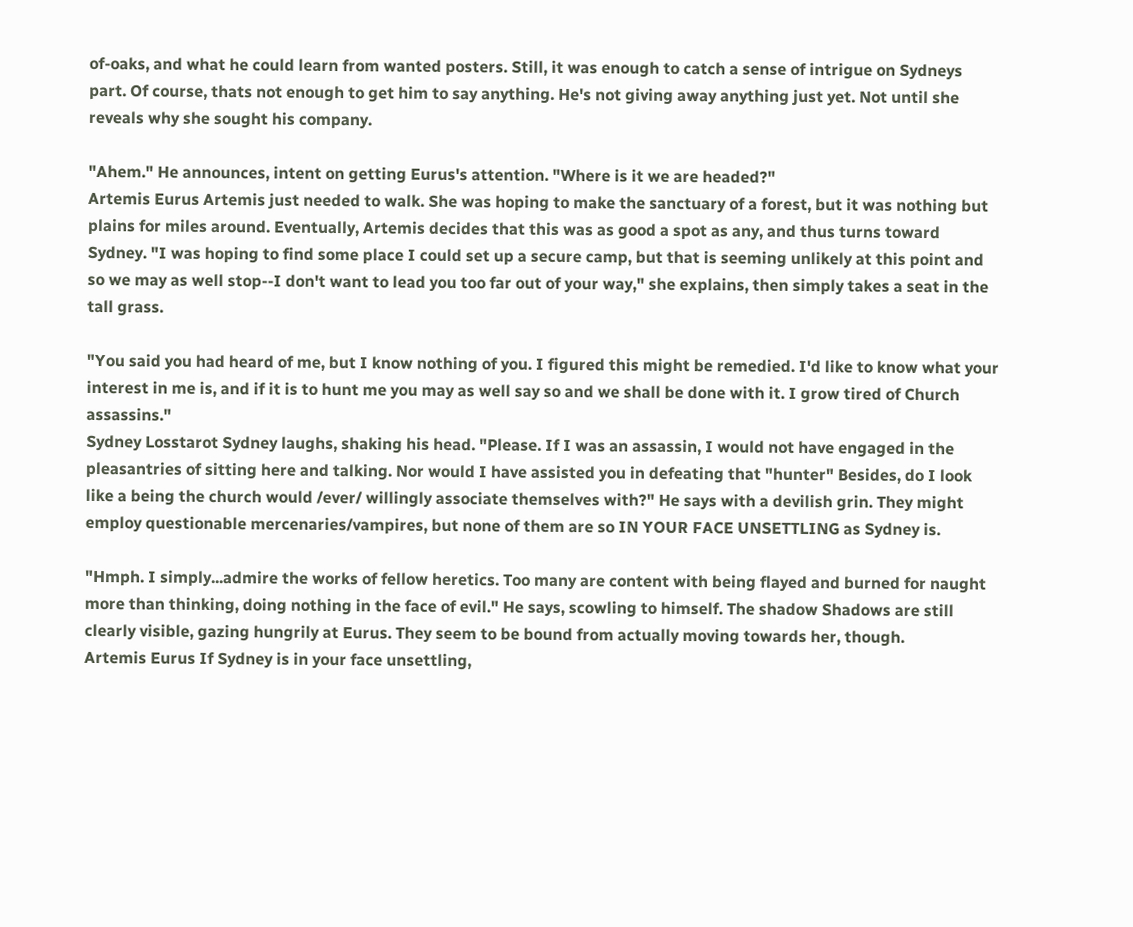of-oaks, and what he could learn from wanted posters. Still, it was enough to catch a sense of intrigue on Sydneys part. Of course, thats not enough to get him to say anything. He's not giving away anything just yet. Not until she reveals why she sought his company.

"Ahem." He announces, intent on getting Eurus's attention. "Where is it we are headed?"
Artemis Eurus Artemis just needed to walk. She was hoping to make the sanctuary of a forest, but it was nothing but plains for miles around. Eventually, Artemis decides that this was as good a spot as any, and thus turns toward Sydney. "I was hoping to find some place I could set up a secure camp, but that is seeming unlikely at this point and so we may as well stop--I don't want to lead you too far out of your way," she explains, then simply takes a seat in the tall grass.

"You said you had heard of me, but I know nothing of you. I figured this might be remedied. I'd like to know what your interest in me is, and if it is to hunt me you may as well say so and we shall be done with it. I grow tired of Church assassins."
Sydney Losstarot Sydney laughs, shaking his head. "Please. If I was an assassin, I would not have engaged in the pleasantries of sitting here and talking. Nor would I have assisted you in defeating that "hunter" Besides, do I look like a being the church would /ever/ willingly associate themselves with?" He says with a devilish grin. They might employ questionable mercenaries/vampires, but none of them are so IN YOUR FACE UNSETTLING as Sydney is.

"Hmph. I simply...admire the works of fellow heretics. Too many are content with being flayed and burned for naught more than thinking, doing nothing in the face of evil." He says, scowling to himself. The shadow Shadows are still clearly visible, gazing hungrily at Eurus. They seem to be bound from actually moving towards her, though.
Artemis Eurus If Sydney is in your face unsettling,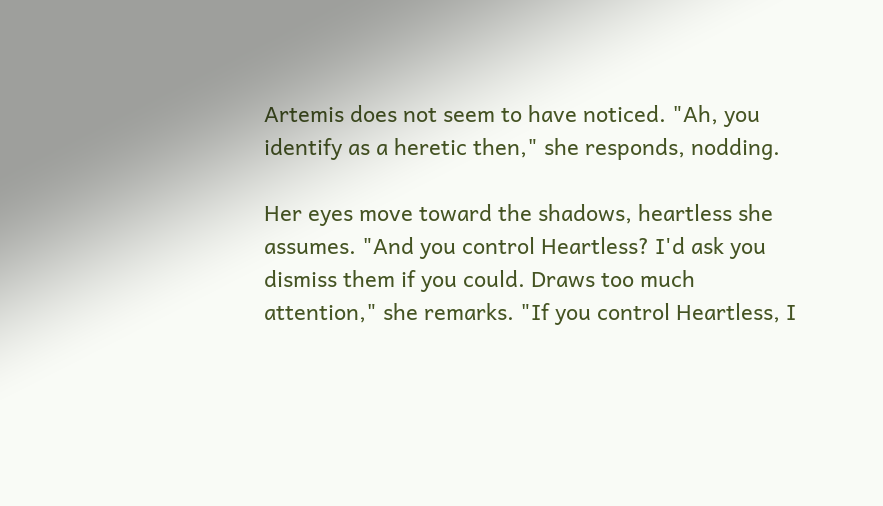Artemis does not seem to have noticed. "Ah, you identify as a heretic then," she responds, nodding.

Her eyes move toward the shadows, heartless she assumes. "And you control Heartless? I'd ask you dismiss them if you could. Draws too much attention," she remarks. "If you control Heartless, I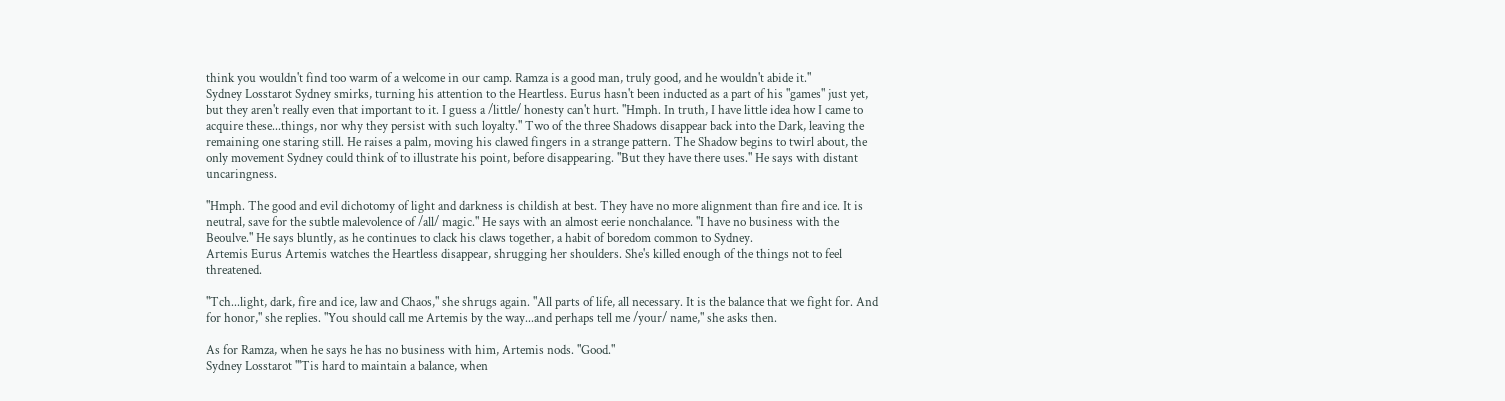think you wouldn't find too warm of a welcome in our camp. Ramza is a good man, truly good, and he wouldn't abide it."
Sydney Losstarot Sydney smirks, turning his attention to the Heartless. Eurus hasn't been inducted as a part of his "games" just yet, but they aren't really even that important to it. I guess a /little/ honesty can't hurt. "Hmph. In truth, I have little idea how I came to acquire these...things, nor why they persist with such loyalty." Two of the three Shadows disappear back into the Dark, leaving the remaining one staring still. He raises a palm, moving his clawed fingers in a strange pattern. The Shadow begins to twirl about, the only movement Sydney could think of to illustrate his point, before disappearing. "But they have there uses." He says with distant uncaringness.

"Hmph. The good and evil dichotomy of light and darkness is childish at best. They have no more alignment than fire and ice. It is neutral, save for the subtle malevolence of /all/ magic." He says with an almost eerie nonchalance. "I have no business with the Beoulve." He says bluntly, as he continues to clack his claws together, a habit of boredom common to Sydney.
Artemis Eurus Artemis watches the Heartless disappear, shrugging her shoulders. She's killed enough of the things not to feel threatened.

"Tch...light, dark, fire and ice, law and Chaos," she shrugs again. "All parts of life, all necessary. It is the balance that we fight for. And for honor," she replies. "You should call me Artemis by the way...and perhaps tell me /your/ name," she asks then.

As for Ramza, when he says he has no business with him, Artemis nods. "Good."
Sydney Losstarot "'Tis hard to maintain a balance, when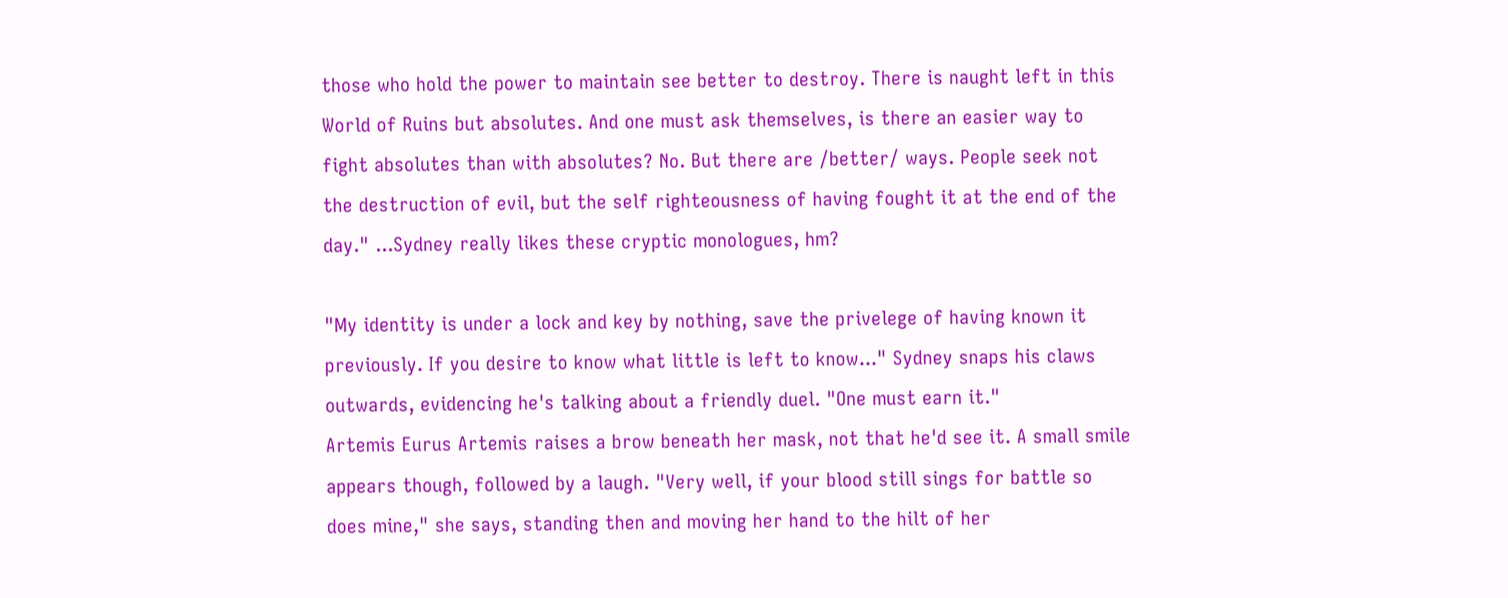those who hold the power to maintain see better to destroy. There is naught left in this World of Ruins but absolutes. And one must ask themselves, is there an easier way to fight absolutes than with absolutes? No. But there are /better/ ways. People seek not the destruction of evil, but the self righteousness of having fought it at the end of the day." ...Sydney really likes these cryptic monologues, hm?

"My identity is under a lock and key by nothing, save the privelege of having known it previously. If you desire to know what little is left to know..." Sydney snaps his claws outwards, evidencing he's talking about a friendly duel. "One must earn it."
Artemis Eurus Artemis raises a brow beneath her mask, not that he'd see it. A small smile appears though, followed by a laugh. "Very well, if your blood still sings for battle so does mine," she says, standing then and moving her hand to the hilt of her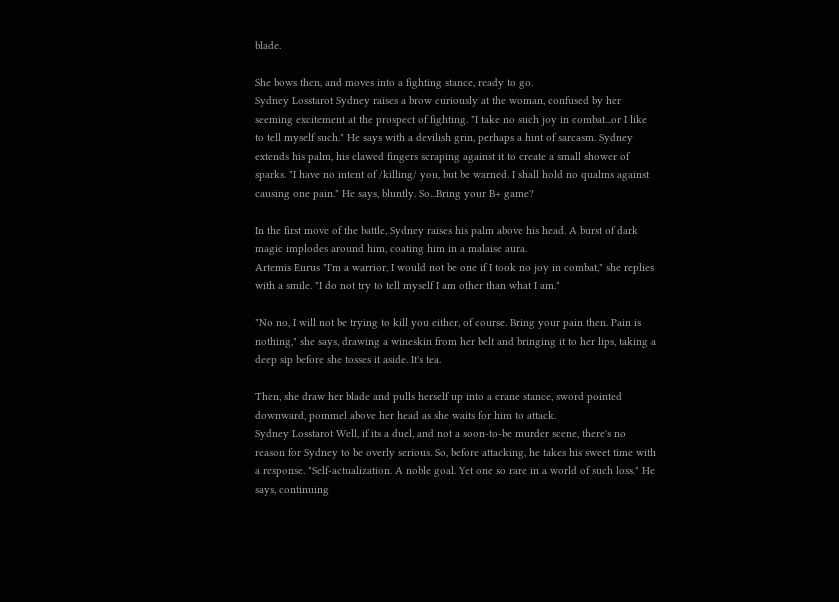blade.

She bows then, and moves into a fighting stance, ready to go.
Sydney Losstarot Sydney raises a brow curiously at the woman, confused by her seeming excitement at the prospect of fighting. "I take no such joy in combat...or I like to tell myself such." He says with a devilish grin, perhaps a hint of sarcasm. Sydney extends his palm, his clawed fingers scraping against it to create a small shower of sparks. "I have no intent of /killing/ you, but be warned. I shall hold no qualms against causing one pain." He says, bluntly. So...Bring your B+ game?

In the first move of the battle, Sydney raises his palm above his head. A burst of dark magic implodes around him, coating him in a malaise aura.
Artemis Eurus "I'm a warrior, I would not be one if I took no joy in combat," she replies with a smile. "I do not try to tell myself I am other than what I am."

"No no, I will not be trying to kill you either, of course. Bring your pain then. Pain is nothing," she says, drawing a wineskin from her belt and bringing it to her lips, taking a deep sip before she tosses it aside. It's tea.

Then, she draw her blade and pulls herself up into a crane stance, sword pointed downward, pommel above her head as she waits for him to attack.
Sydney Losstarot Well, if its a duel, and not a soon-to-be murder scene, there's no reason for Sydney to be overly serious. So, before attacking, he takes his sweet time with a response. "Self-actualization. A noble goal. Yet one so rare in a world of such loss." He says, continuing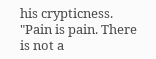his crypticness. "Pain is pain. There is not a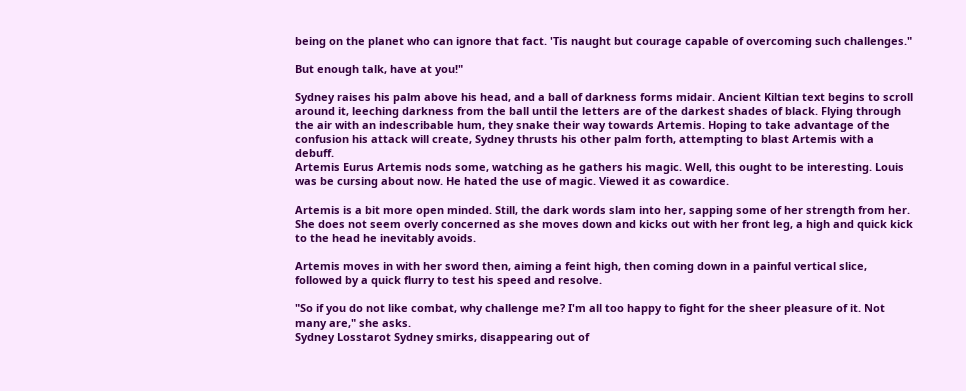being on the planet who can ignore that fact. 'Tis naught but courage capable of overcoming such challenges."

But enough talk, have at you!"

Sydney raises his palm above his head, and a ball of darkness forms midair. Ancient Kiltian text begins to scroll around it, leeching darkness from the ball until the letters are of the darkest shades of black. Flying through the air with an indescribable hum, they snake their way towards Artemis. Hoping to take advantage of the confusion his attack will create, Sydney thrusts his other palm forth, attempting to blast Artemis with a debuff.
Artemis Eurus Artemis nods some, watching as he gathers his magic. Well, this ought to be interesting. Louis was be cursing about now. He hated the use of magic. Viewed it as cowardice.

Artemis is a bit more open minded. Still, the dark words slam into her, sapping some of her strength from her. She does not seem overly concerned as she moves down and kicks out with her front leg, a high and quick kick to the head he inevitably avoids.

Artemis moves in with her sword then, aiming a feint high, then coming down in a painful vertical slice, followed by a quick flurry to test his speed and resolve.

"So if you do not like combat, why challenge me? I'm all too happy to fight for the sheer pleasure of it. Not many are," she asks.
Sydney Losstarot Sydney smirks, disappearing out of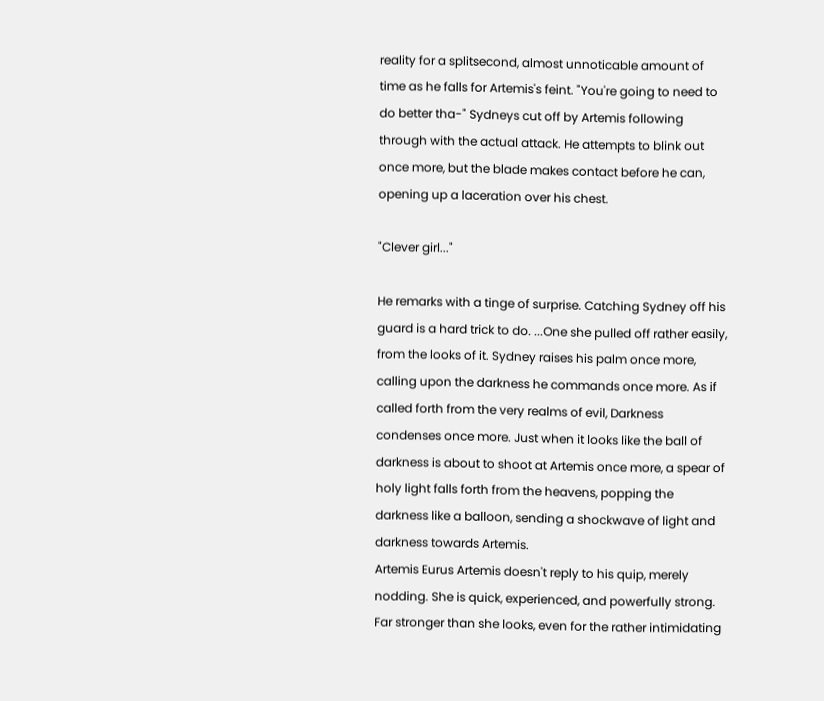reality for a splitsecond, almost unnoticable amount of time as he falls for Artemis's feint. "You're going to need to do better tha-" Sydneys cut off by Artemis following through with the actual attack. He attempts to blink out once more, but the blade makes contact before he can, opening up a laceration over his chest.

"Clever girl..."

He remarks with a tinge of surprise. Catching Sydney off his guard is a hard trick to do. ...One she pulled off rather easily, from the looks of it. Sydney raises his palm once more, calling upon the darkness he commands once more. As if called forth from the very realms of evil, Darkness condenses once more. Just when it looks like the ball of darkness is about to shoot at Artemis once more, a spear of holy light falls forth from the heavens, popping the darkness like a balloon, sending a shockwave of light and darkness towards Artemis.
Artemis Eurus Artemis doesn't reply to his quip, merely nodding. She is quick, experienced, and powerfully strong. Far stronger than she looks, even for the rather intimidating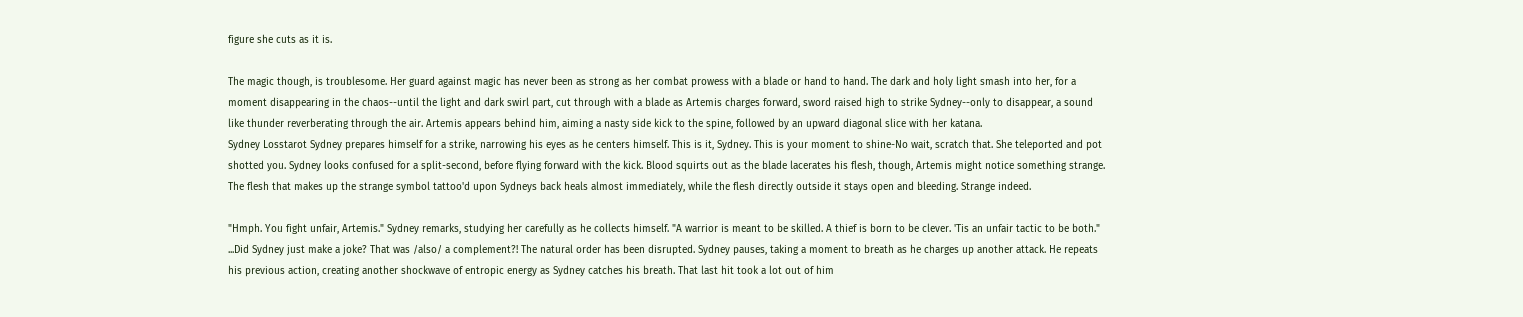figure she cuts as it is.

The magic though, is troublesome. Her guard against magic has never been as strong as her combat prowess with a blade or hand to hand. The dark and holy light smash into her, for a moment disappearing in the chaos--until the light and dark swirl part, cut through with a blade as Artemis charges forward, sword raised high to strike Sydney--only to disappear, a sound like thunder reverberating through the air. Artemis appears behind him, aiming a nasty side kick to the spine, followed by an upward diagonal slice with her katana.
Sydney Losstarot Sydney prepares himself for a strike, narrowing his eyes as he centers himself. This is it, Sydney. This is your moment to shine-No wait, scratch that. She teleported and pot shotted you. Sydney looks confused for a split-second, before flying forward with the kick. Blood squirts out as the blade lacerates his flesh, though, Artemis might notice something strange. The flesh that makes up the strange symbol tattoo'd upon Sydneys back heals almost immediately, while the flesh directly outside it stays open and bleeding. Strange indeed.

"Hmph. You fight unfair, Artemis." Sydney remarks, studying her carefully as he collects himself. "A warrior is meant to be skilled. A thief is born to be clever. 'Tis an unfair tactic to be both." ...Did Sydney just make a joke? That was /also/ a complement?! The natural order has been disrupted. Sydney pauses, taking a moment to breath as he charges up another attack. He repeats his previous action, creating another shockwave of entropic energy as Sydney catches his breath. That last hit took a lot out of him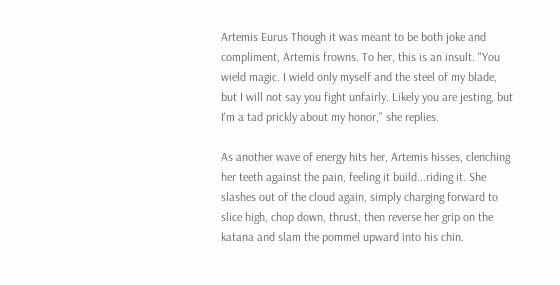Artemis Eurus Though it was meant to be both joke and compliment, Artemis frowns. To her, this is an insult. "You wield magic. I wield only myself and the steel of my blade, but I will not say you fight unfairly. Likely you are jesting, but I'm a tad prickly about my honor," she replies.

As another wave of energy hits her, Artemis hisses, clenching her teeth against the pain, feeling it build...riding it. She slashes out of the cloud again, simply charging forward to slice high, chop down, thrust, then reverse her grip on the katana and slam the pommel upward into his chin.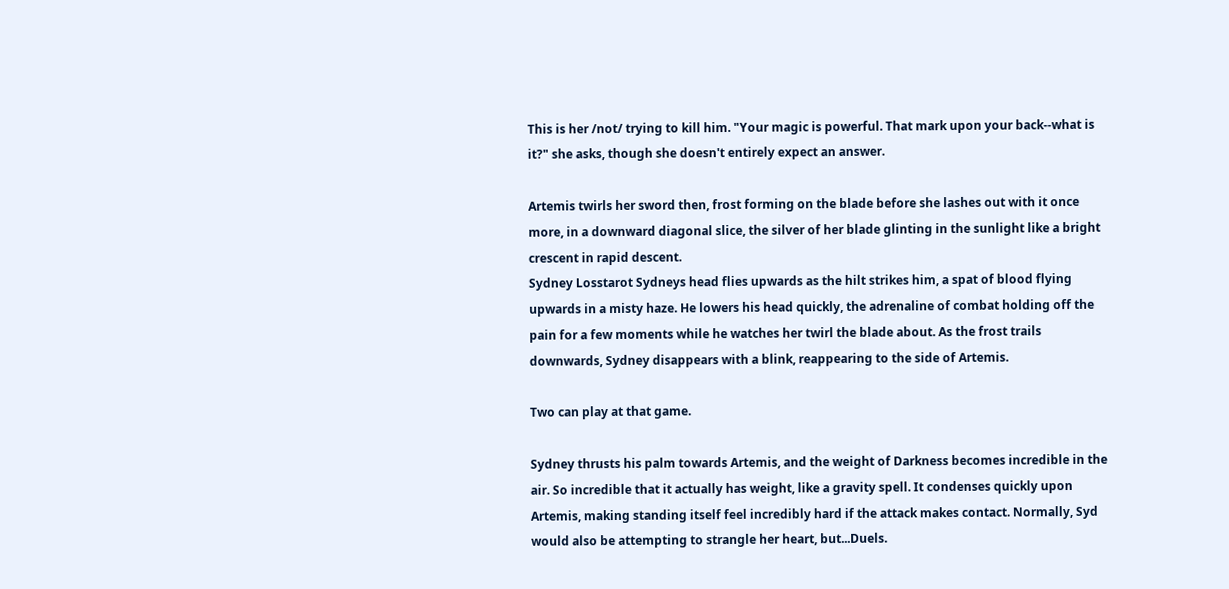This is her /not/ trying to kill him. "Your magic is powerful. That mark upon your back--what is it?" she asks, though she doesn't entirely expect an answer.

Artemis twirls her sword then, frost forming on the blade before she lashes out with it once more, in a downward diagonal slice, the silver of her blade glinting in the sunlight like a bright crescent in rapid descent.
Sydney Losstarot Sydneys head flies upwards as the hilt strikes him, a spat of blood flying upwards in a misty haze. He lowers his head quickly, the adrenaline of combat holding off the pain for a few moments while he watches her twirl the blade about. As the frost trails downwards, Sydney disappears with a blink, reappearing to the side of Artemis.

Two can play at that game.

Sydney thrusts his palm towards Artemis, and the weight of Darkness becomes incredible in the air. So incredible that it actually has weight, like a gravity spell. It condenses quickly upon Artemis, making standing itself feel incredibly hard if the attack makes contact. Normally, Syd would also be attempting to strangle her heart, but...Duels.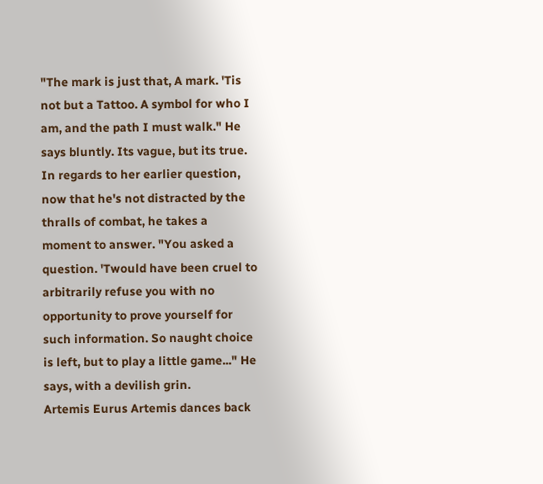"The mark is just that, A mark. 'Tis not but a Tattoo. A symbol for who I am, and the path I must walk." He says bluntly. Its vague, but its true. In regards to her earlier question, now that he's not distracted by the thralls of combat, he takes a moment to answer. "You asked a question. 'Twould have been cruel to arbitrarily refuse you with no opportunity to prove yourself for such information. So naught choice is left, but to play a little game..." He says, with a devilish grin.
Artemis Eurus Artemis dances back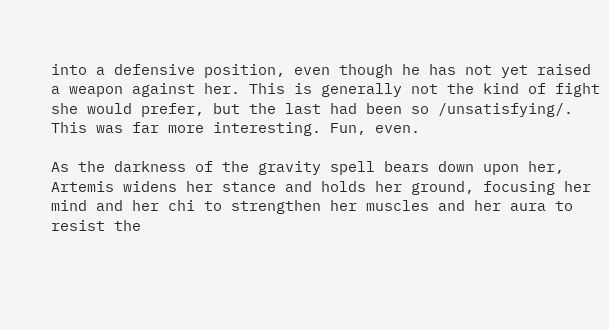into a defensive position, even though he has not yet raised a weapon against her. This is generally not the kind of fight she would prefer, but the last had been so /unsatisfying/. This was far more interesting. Fun, even.

As the darkness of the gravity spell bears down upon her, Artemis widens her stance and holds her ground, focusing her mind and her chi to strengthen her muscles and her aura to resist the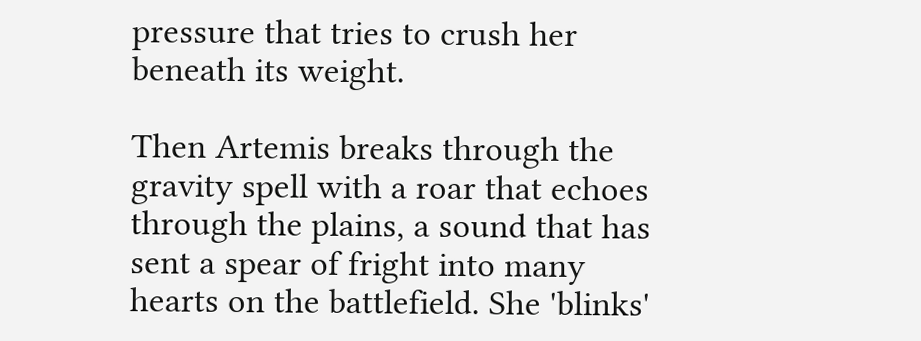pressure that tries to crush her beneath its weight.

Then Artemis breaks through the gravity spell with a roar that echoes through the plains, a sound that has sent a spear of fright into many hearts on the battlefield. She 'blinks'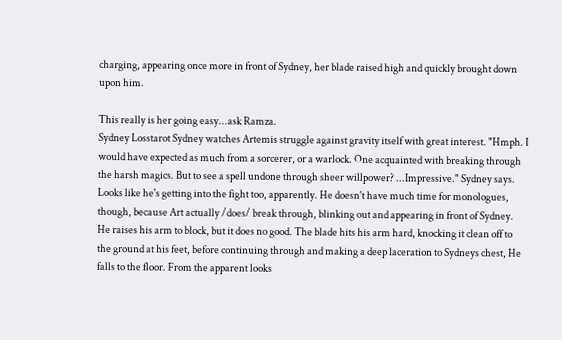charging, appearing once more in front of Sydney, her blade raised high and quickly brought down upon him.

This really is her going easy...ask Ramza.
Sydney Losstarot Sydney watches Artemis struggle against gravity itself with great interest. "Hmph. I would have expected as much from a sorcerer, or a warlock. One acquainted with breaking through the harsh magics. But to see a spell undone through sheer willpower? ...Impressive." Sydney says. Looks like he's getting into the fight too, apparently. He doesn't have much time for monologues, though, because Art actually /does/ break through, blinking out and appearing in front of Sydney. He raises his arm to block, but it does no good. The blade hits his arm hard, knocking it clean off to the ground at his feet, before continuing through and making a deep laceration to Sydneys chest, He falls to the floor. From the apparent looks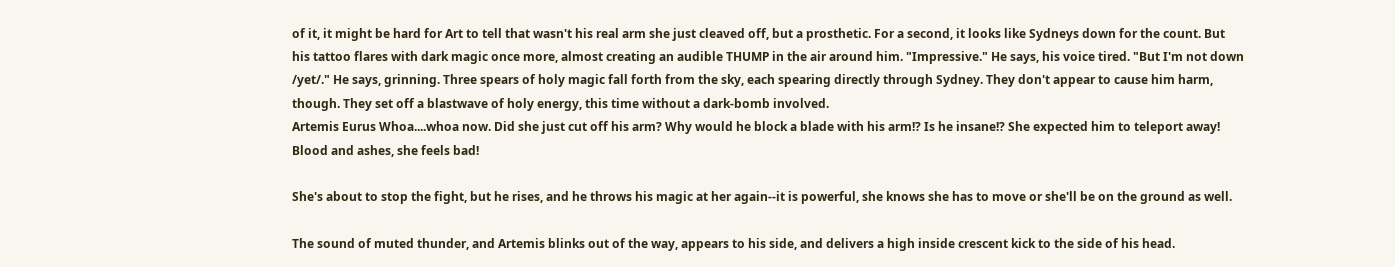of it, it might be hard for Art to tell that wasn't his real arm she just cleaved off, but a prosthetic. For a second, it looks like Sydneys down for the count. But his tattoo flares with dark magic once more, almost creating an audible THUMP in the air around him. "Impressive." He says, his voice tired. "But I'm not down /yet/." He says, grinning. Three spears of holy magic fall forth from the sky, each spearing directly through Sydney. They don't appear to cause him harm, though. They set off a blastwave of holy energy, this time without a dark-bomb involved.
Artemis Eurus Whoa....whoa now. Did she just cut off his arm? Why would he block a blade with his arm!? Is he insane!? She expected him to teleport away! Blood and ashes, she feels bad!

She's about to stop the fight, but he rises, and he throws his magic at her again--it is powerful, she knows she has to move or she'll be on the ground as well.

The sound of muted thunder, and Artemis blinks out of the way, appears to his side, and delivers a high inside crescent kick to the side of his head.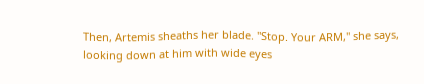Then, Artemis sheaths her blade. "Stop. Your ARM," she says, looking down at him with wide eyes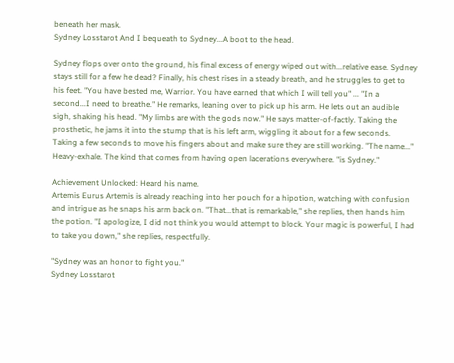beneath her mask.
Sydney Losstarot And I bequeath to Sydney...A boot to the head.

Sydney flops over onto the ground, his final excess of energy wiped out with...relative ease. Sydney stays still for a few he dead? Finally, his chest rises in a steady breath, and he struggles to get to his feet. "You have bested me, Warrior. You have earned that which I will tell you" ... "In a second...I need to breathe." He remarks, leaning over to pick up his arm. He lets out an audible sigh, shaking his head. "My limbs are with the gods now." He says matter-of-factly. Taking the prosthetic, he jams it into the stump that is his left arm, wiggling it about for a few seconds. Taking a few seconds to move his fingers about and make sure they are still working. "The name..." Heavy-exhale. The kind that comes from having open lacerations everywhere. "is Sydney."

Achievement Unlocked: Heard his name.
Artemis Eurus Artemis is already reaching into her pouch for a hipotion, watching with confusion and intrigue as he snaps his arm back on. "That...that is remarkable," she replies, then hands him the potion. "I apologize, I did not think you would attempt to block. Your magic is powerful, I had to take you down," she replies, respectfully.

"Sydney was an honor to fight you."
Sydney Losstarot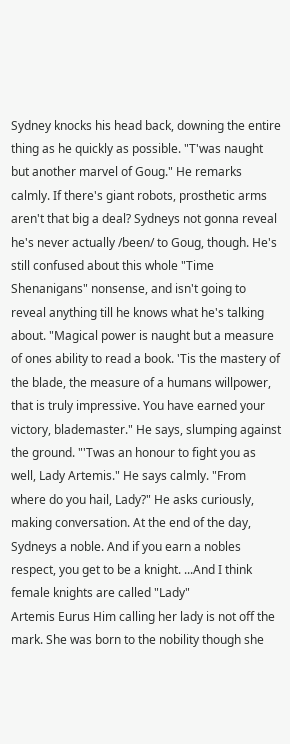Sydney knocks his head back, downing the entire thing as he quickly as possible. "T'was naught but another marvel of Goug." He remarks calmly. If there's giant robots, prosthetic arms aren't that big a deal? Sydneys not gonna reveal he's never actually /been/ to Goug, though. He's still confused about this whole "Time Shenanigans" nonsense, and isn't going to reveal anything till he knows what he's talking about. "Magical power is naught but a measure of ones ability to read a book. 'Tis the mastery of the blade, the measure of a humans willpower, that is truly impressive. You have earned your victory, blademaster." He says, slumping against the ground. "'Twas an honour to fight you as well, Lady Artemis." He says calmly. "From where do you hail, Lady?" He asks curiously, making conversation. At the end of the day, Sydneys a noble. And if you earn a nobles respect, you get to be a knight. ...And I think female knights are called "Lady"
Artemis Eurus Him calling her lady is not off the mark. She was born to the nobility though she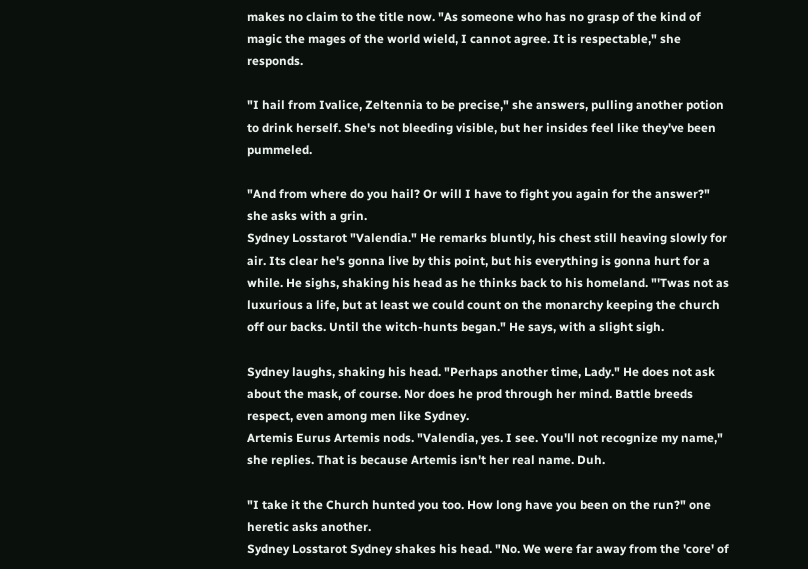makes no claim to the title now. "As someone who has no grasp of the kind of magic the mages of the world wield, I cannot agree. It is respectable," she responds.

"I hail from Ivalice, Zeltennia to be precise," she answers, pulling another potion to drink herself. She's not bleeding visible, but her insides feel like they've been pummeled.

"And from where do you hail? Or will I have to fight you again for the answer?" she asks with a grin.
Sydney Losstarot "Valendia." He remarks bluntly, his chest still heaving slowly for air. Its clear he's gonna live by this point, but his everything is gonna hurt for a while. He sighs, shaking his head as he thinks back to his homeland. "'Twas not as luxurious a life, but at least we could count on the monarchy keeping the church off our backs. Until the witch-hunts began." He says, with a slight sigh.

Sydney laughs, shaking his head. "Perhaps another time, Lady." He does not ask about the mask, of course. Nor does he prod through her mind. Battle breeds respect, even among men like Sydney.
Artemis Eurus Artemis nods. "Valendia, yes. I see. You'll not recognize my name," she replies. That is because Artemis isn't her real name. Duh.

"I take it the Church hunted you too. How long have you been on the run?" one heretic asks another.
Sydney Losstarot Sydney shakes his head. "No. We were far away from the 'core' of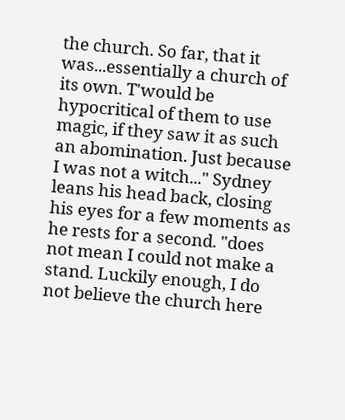the church. So far, that it was...essentially a church of its own. T'would be hypocritical of them to use magic, if they saw it as such an abomination. Just because I was not a witch..." Sydney leans his head back, closing his eyes for a few moments as he rests for a second. "does not mean I could not make a stand. Luckily enough, I do not believe the church here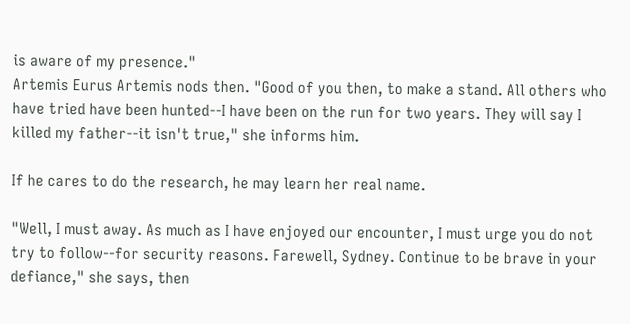is aware of my presence."
Artemis Eurus Artemis nods then. "Good of you then, to make a stand. All others who have tried have been hunted--I have been on the run for two years. They will say I killed my father--it isn't true," she informs him.

If he cares to do the research, he may learn her real name.

"Well, I must away. As much as I have enjoyed our encounter, I must urge you do not try to follow--for security reasons. Farewell, Sydney. Continue to be brave in your defiance," she says, then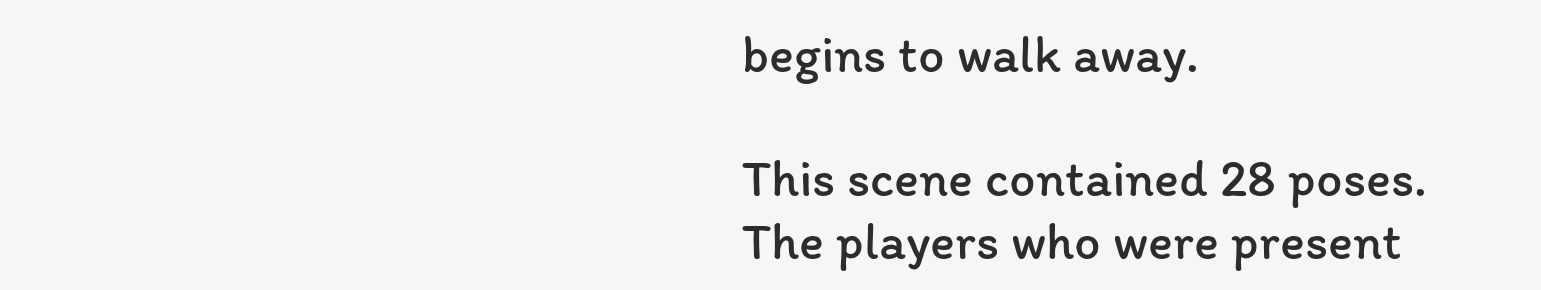begins to walk away.

This scene contained 28 poses. The players who were present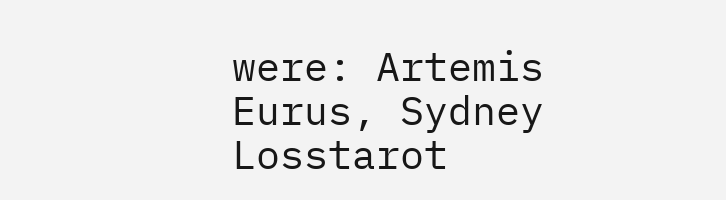were: Artemis Eurus, Sydney Losstarot